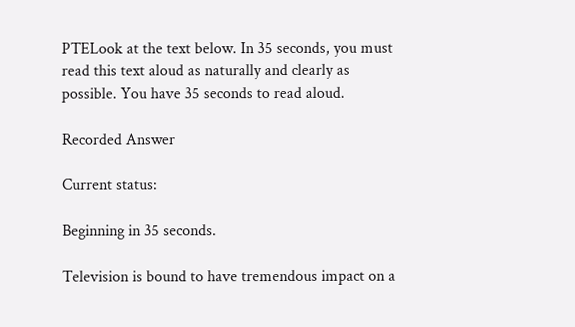PTELook at the text below. In 35 seconds, you must read this text aloud as naturally and clearly as possible. You have 35 seconds to read aloud.

Recorded Answer

Current status:

Beginning in 35 seconds.

Television is bound to have tremendous impact on a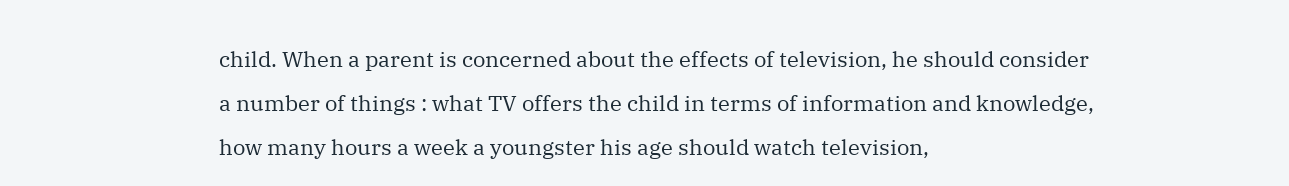child. When a parent is concerned about the effects of television, he should consider a number of things : what TV offers the child in terms of information and knowledge, how many hours a week a youngster his age should watch television,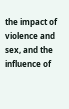the impact of violence and sex, and the influence of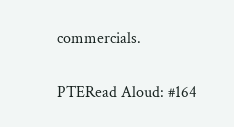commercials.

PTERead Aloud: #164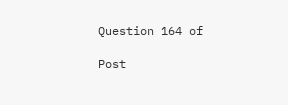Question 164 of

Post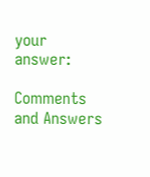your answer:

Comments and Answers